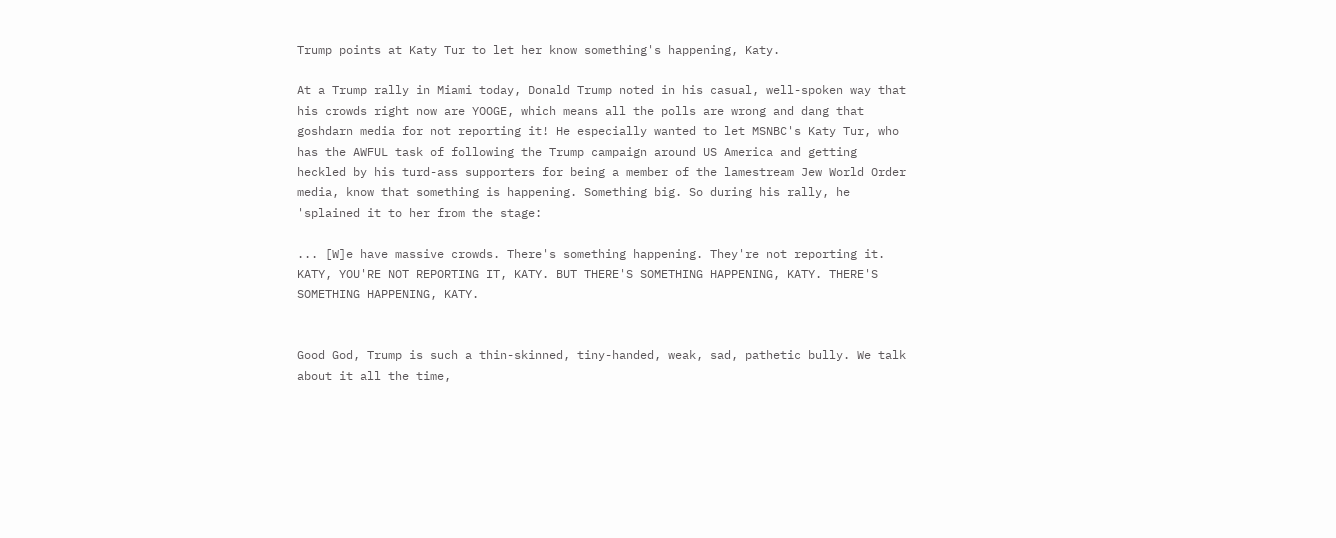Trump points at Katy Tur to let her know something's happening, Katy.

At a Trump rally in Miami today, Donald Trump noted in his casual, well-spoken way that his crowds right now are YOOGE, which means all the polls are wrong and dang that goshdarn media for not reporting it! He especially wanted to let MSNBC's Katy Tur, who has the AWFUL task of following the Trump campaign around US America and getting heckled by his turd-ass supporters for being a member of the lamestream Jew World Order media, know that something is happening. Something big. So during his rally, he 'splained it to her from the stage:

... [W]e have massive crowds. There's something happening. They're not reporting it. KATY, YOU'RE NOT REPORTING IT, KATY. BUT THERE'S SOMETHING HAPPENING, KATY. THERE'S SOMETHING HAPPENING, KATY.


Good God, Trump is such a thin-skinned, tiny-handed, weak, sad, pathetic bully. We talk about it all the time,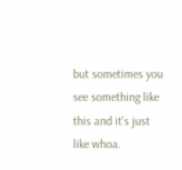but sometimes you see something like this and it's just like whoa.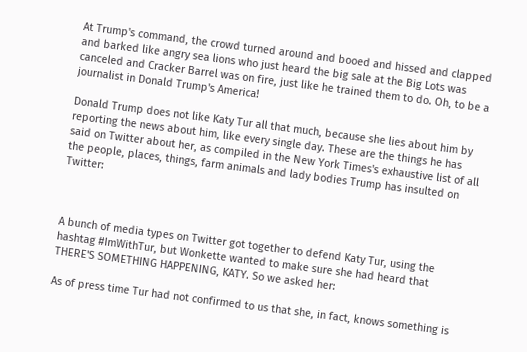At Trump's command, the crowd turned around and booed and hissed and clapped and barked like angry sea lions who just heard the big sale at the Big Lots was canceled and Cracker Barrel was on fire, just like he trained them to do. Oh, to be a journalist in Donald Trump's America!

Donald Trump does not like Katy Tur all that much, because she lies about him by reporting the news about him, like every single day. These are the things he has said on Twitter about her, as compiled in the New York Times's exhaustive list of all the people, places, things, farm animals and lady bodies Trump has insulted on Twitter:



A bunch of media types on Twitter got together to defend Katy Tur, using the hashtag #ImWithTur, but Wonkette wanted to make sure she had heard that THERE'S SOMETHING HAPPENING, KATY. So we asked her:

As of press time Tur had not confirmed to us that she, in fact, knows something is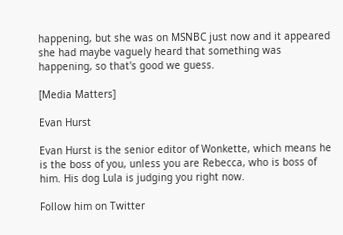happening, but she was on MSNBC just now and it appeared she had maybe vaguely heard that something was happening, so that's good we guess.

[Media Matters]

Evan Hurst

Evan Hurst is the senior editor of Wonkette, which means he is the boss of you, unless you are Rebecca, who is boss of him. His dog Lula is judging you right now.

Follow him on Twitter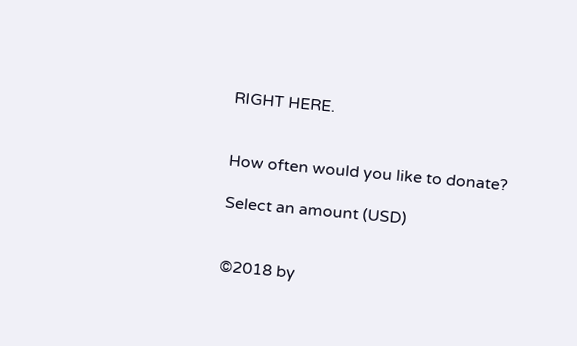RIGHT HERE.


How often would you like to donate?

Select an amount (USD)


©2018 by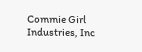Commie Girl Industries, Inc